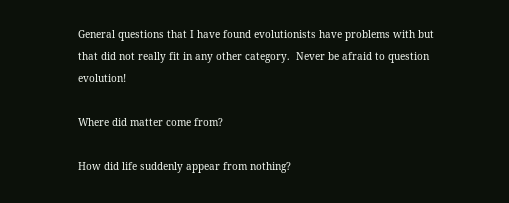General questions that I have found evolutionists have problems with but that did not really fit in any other category.  Never be afraid to question evolution!

Where did matter come from?

How did life suddenly appear from nothing?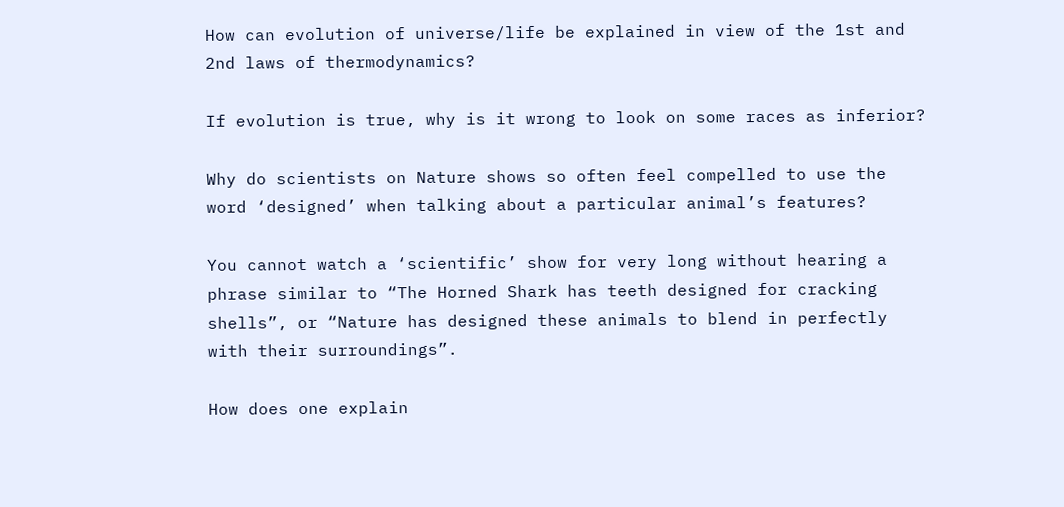How can evolution of universe/life be explained in view of the 1st and 2nd laws of thermodynamics?

If evolution is true, why is it wrong to look on some races as inferior?

Why do scientists on Nature shows so often feel compelled to use the word ‘designed’ when talking about a particular animal’s features?

You cannot watch a ‘scientific’ show for very long without hearing a phrase similar to “The Horned Shark has teeth designed for cracking shells”, or “Nature has designed these animals to blend in perfectly with their surroundings”.

How does one explain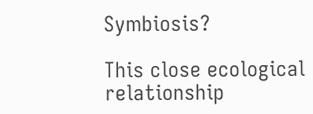Symbiosis?

This close ecological relationship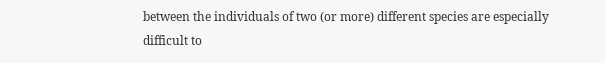between the individuals of two (or more) different species are especially difficult to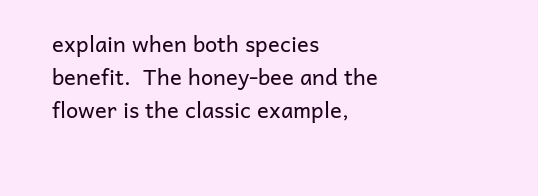explain when both species benefit.  The honey-bee and the flower is the classic example,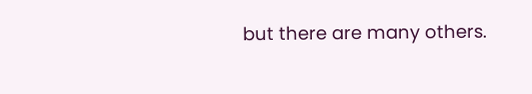but there are many others.